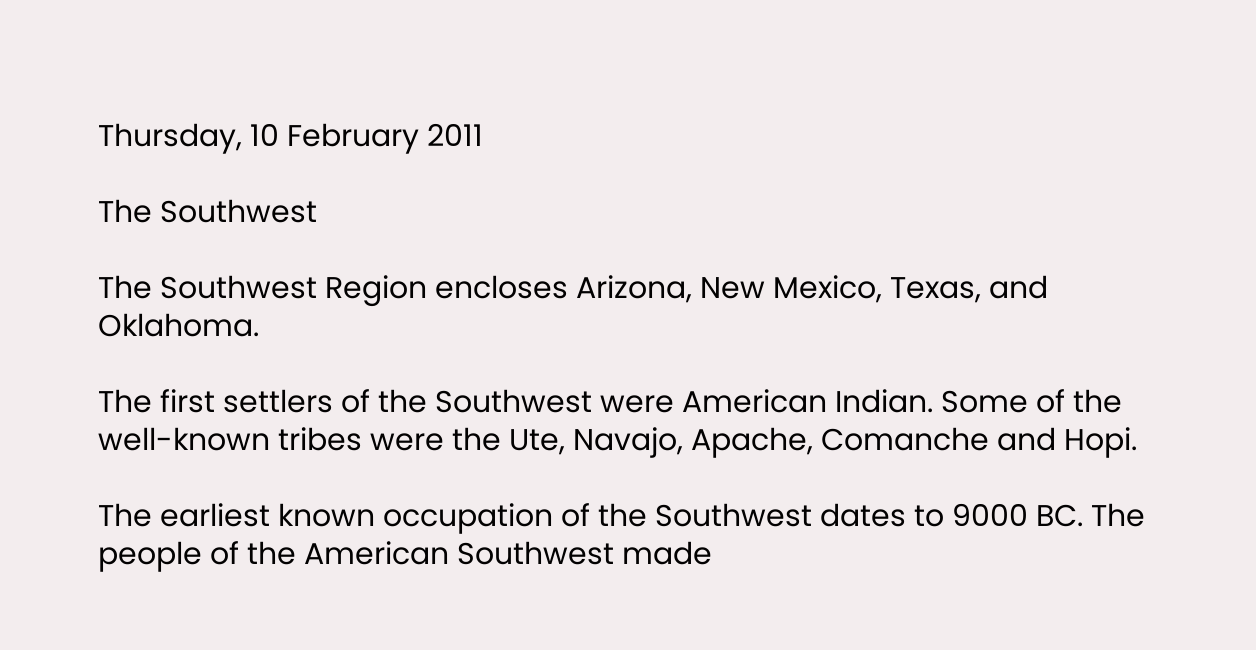Thursday, 10 February 2011

The Southwest

The Southwest Region encloses Arizona, New Mexico, Texas, and Oklahoma.

The first settlers of the Southwest were American Indian. Some of the well-known tribes were the Ute, Navajo, Apache, Comanche and Hopi.

The earliest known occupation of the Southwest dates to 9000 BC. The people of the American Southwest made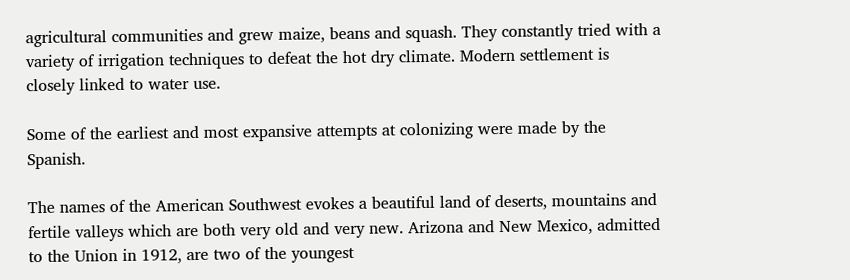agricultural communities and grew maize, beans and squash. They constantly tried with a variety of irrigation techniques to defeat the hot dry climate. Modern settlement is closely linked to water use.

Some of the earliest and most expansive attempts at colonizing were made by the Spanish.

The names of the American Southwest evokes a beautiful land of deserts, mountains and fertile valleys which are both very old and very new. Arizona and New Mexico, admitted to the Union in 1912, are two of the youngest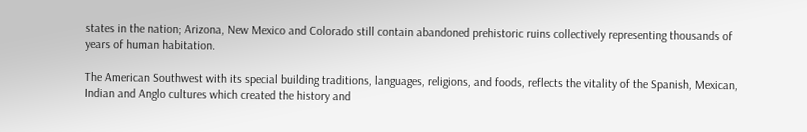states in the nation; Arizona, New Mexico and Colorado still contain abandoned prehistoric ruins collectively representing thousands of years of human habitation.

The American Southwest with its special building traditions, languages, religions, and foods, reflects the vitality of the Spanish, Mexican, Indian and Anglo cultures which created the history and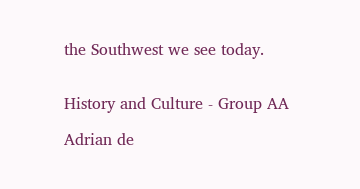the Southwest we see today.


History and Culture - Group AA

Adrian de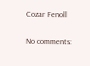Cozar Fenoll

No comments: